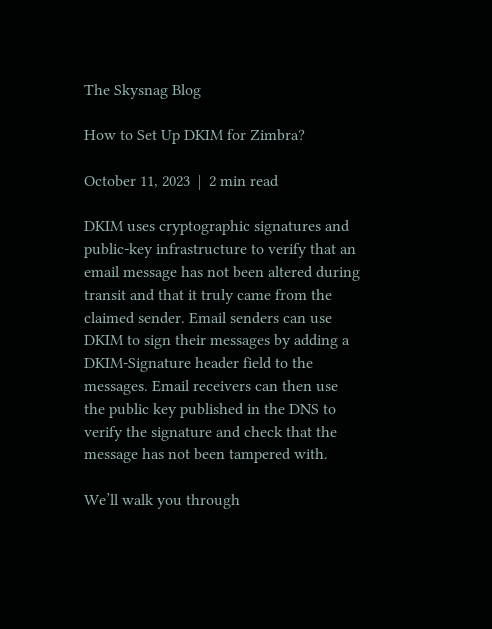The Skysnag Blog

How to Set Up DKIM for Zimbra?

October 11, 2023  |  2 min read

DKIM uses cryptographic signatures and public-key infrastructure to verify that an email message has not been altered during transit and that it truly came from the claimed sender. Email senders can use DKIM to sign their messages by adding a DKIM-Signature header field to the messages. Email receivers can then use the public key published in the DNS to verify the signature and check that the message has not been tampered with.

We’ll walk you through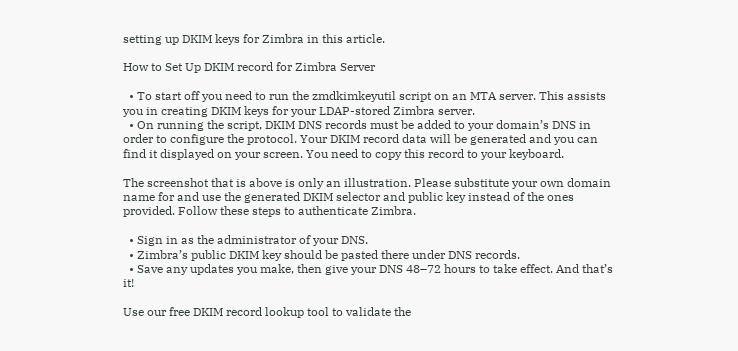setting up DKIM keys for Zimbra in this article.

How to Set Up DKIM record for Zimbra Server

  • To start off you need to run the zmdkimkeyutil script on an MTA server. This assists you in creating DKIM keys for your LDAP-stored Zimbra server.
  • On running the script, DKIM DNS records must be added to your domain’s DNS in order to configure the protocol. Your DKIM record data will be generated and you can find it displayed on your screen. You need to copy this record to your keyboard.

The screenshot that is above is only an illustration. Please substitute your own domain name for and use the generated DKIM selector and public key instead of the ones provided. Follow these steps to authenticate Zimbra.

  • Sign in as the administrator of your DNS.
  • Zimbra’s public DKIM key should be pasted there under DNS records.
  • Save any updates you make, then give your DNS 48–72 hours to take effect. And that’s it!

Use our free DKIM record lookup tool to validate the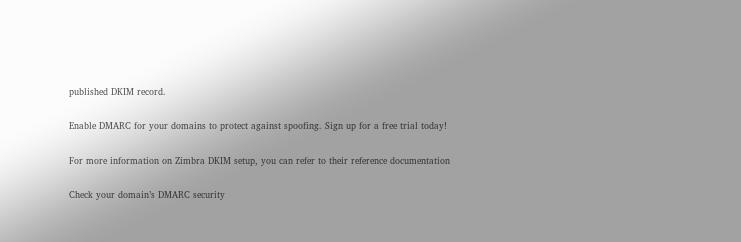published DKIM record.

Enable DMARC for your domains to protect against spoofing. Sign up for a free trial today!

For more information on Zimbra DKIM setup, you can refer to their reference documentation

Check your domain’s DMARC security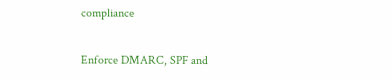compliance

Enforce DMARC, SPF and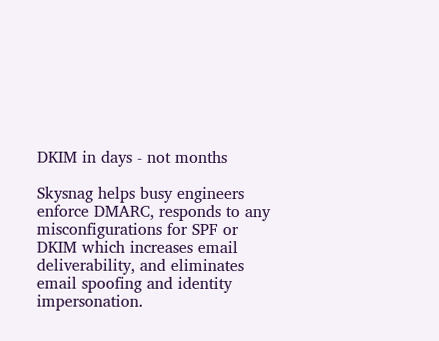DKIM in days - not months

Skysnag helps busy engineers enforce DMARC, responds to any misconfigurations for SPF or DKIM which increases email deliverability, and eliminates email spoofing and identity impersonation.